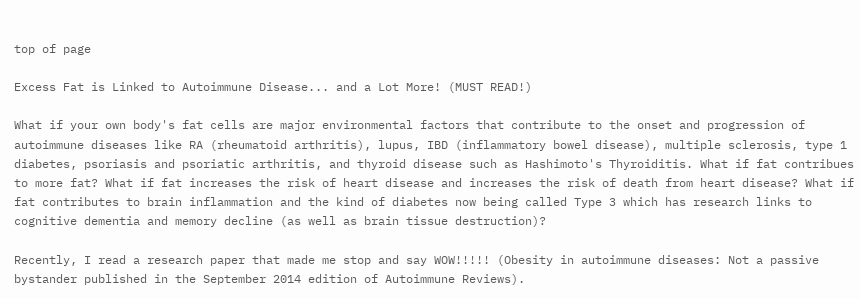top of page

Excess Fat is Linked to Autoimmune Disease... and a Lot More! (MUST READ!)

What if your own body's fat cells are major environmental factors that contribute to the onset and progression of autoimmune diseases like RA (rheumatoid arthritis), lupus, IBD (inflammatory bowel disease), multiple sclerosis, type 1 diabetes, psoriasis and psoriatic arthritis, and thyroid disease such as Hashimoto's Thyroiditis. What if fat contribues to more fat? What if fat increases the risk of heart disease and increases the risk of death from heart disease? What if fat contributes to brain inflammation and the kind of diabetes now being called Type 3 which has research links to cognitive dementia and memory decline (as well as brain tissue destruction)?

Recently, I read a research paper that made me stop and say WOW!!!!! (Obesity in autoimmune diseases: Not a passive bystander published in the September 2014 edition of Autoimmune Reviews).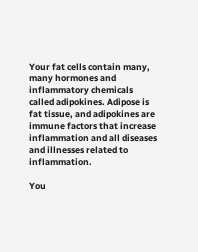Your fat cells contain many, many hormones and inflammatory chemicals called adipokines. Adipose is fat tissue, and adipokines are immune factors that increase inflammation and all diseases and illnesses related to inflammation.

You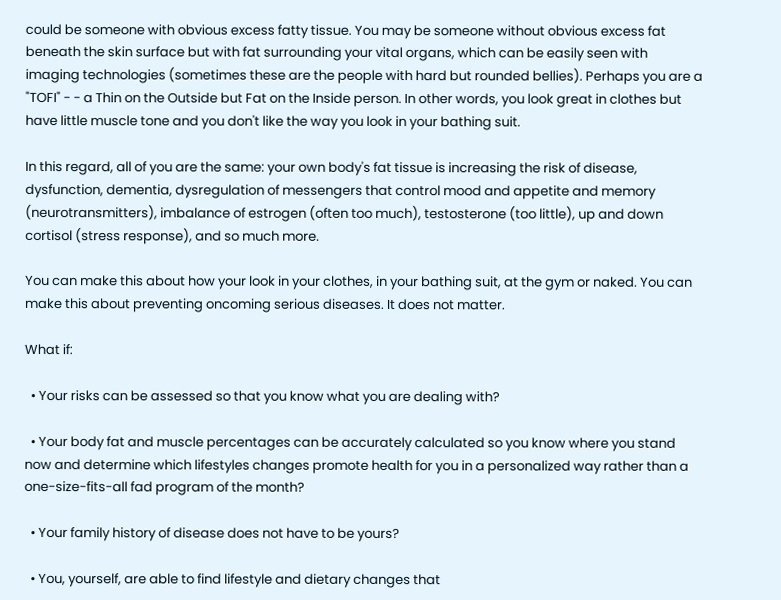could be someone with obvious excess fatty tissue. You may be someone without obvious excess fat beneath the skin surface but with fat surrounding your vital organs, which can be easily seen with imaging technologies (sometimes these are the people with hard but rounded bellies). Perhaps you are a "TOFI" - - a Thin on the Outside but Fat on the Inside person. In other words, you look great in clothes but have little muscle tone and you don't like the way you look in your bathing suit.

In this regard, all of you are the same: your own body's fat tissue is increasing the risk of disease, dysfunction, dementia, dysregulation of messengers that control mood and appetite and memory (neurotransmitters), imbalance of estrogen (often too much), testosterone (too little), up and down cortisol (stress response), and so much more.

You can make this about how your look in your clothes, in your bathing suit, at the gym or naked. You can make this about preventing oncoming serious diseases. It does not matter.

What if:

  • Your risks can be assessed so that you know what you are dealing with?

  • Your body fat and muscle percentages can be accurately calculated so you know where you stand now and determine which lifestyles changes promote health for you in a personalized way rather than a one-size-fits-all fad program of the month?

  • Your family history of disease does not have to be yours?

  • You, yourself, are able to find lifestyle and dietary changes that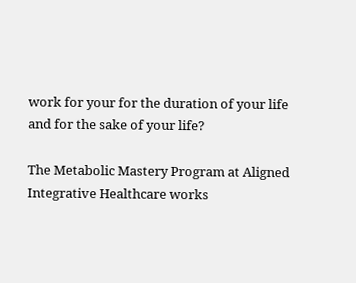work for your for the duration of your life and for the sake of your life?

The Metabolic Mastery Program at Aligned Integrative Healthcare works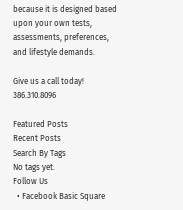because it is designed based upon your own tests, assessments, preferences, and lifestyle demands.

Give us a call today! 386.310.8096

Featured Posts
Recent Posts
Search By Tags
No tags yet.
Follow Us
  • Facebook Basic Square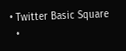• Twitter Basic Square
  •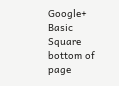Google+ Basic Square
bottom of page